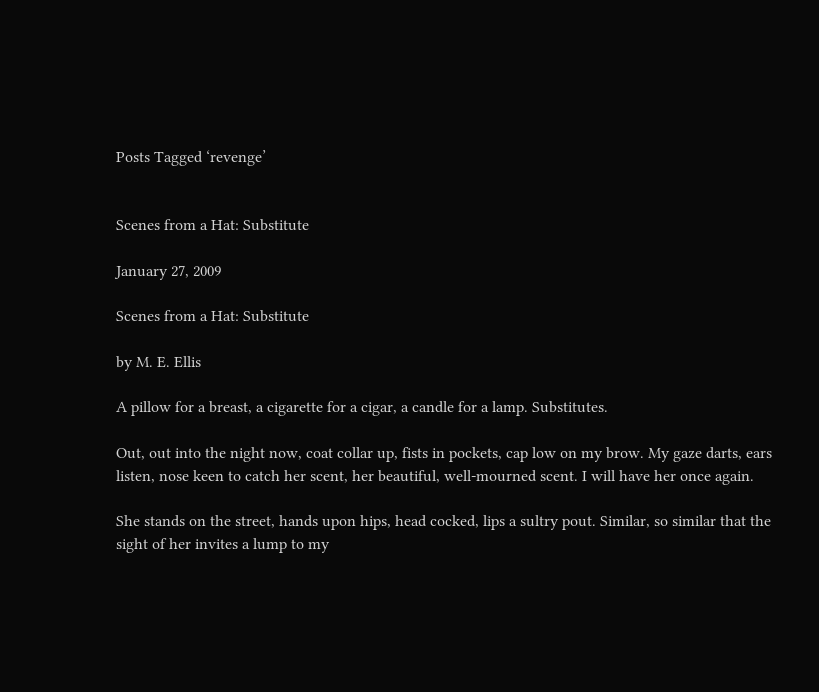Posts Tagged ‘revenge’


Scenes from a Hat: Substitute

January 27, 2009

Scenes from a Hat: Substitute

by M. E. Ellis

A pillow for a breast, a cigarette for a cigar, a candle for a lamp. Substitutes.

Out, out into the night now, coat collar up, fists in pockets, cap low on my brow. My gaze darts, ears listen, nose keen to catch her scent, her beautiful, well-mourned scent. I will have her once again.

She stands on the street, hands upon hips, head cocked, lips a sultry pout. Similar, so similar that the sight of her invites a lump to my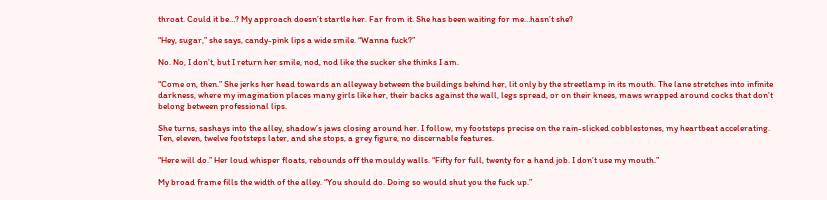throat. Could it be…? My approach doesn’t startle her. Far from it. She has been waiting for me…hasn’t she?

“Hey, sugar,” she says, candy-pink lips a wide smile. “Wanna fuck?”

No. No, I don’t, but I return her smile, nod, nod like the sucker she thinks I am.

“Come on, then.” She jerks her head towards an alleyway between the buildings behind her, lit only by the streetlamp in its mouth. The lane stretches into infinite darkness, where my imagination places many girls like her, their backs against the wall, legs spread, or on their knees, maws wrapped around cocks that don’t belong between professional lips.

She turns, sashays into the alley, shadow’s jaws closing around her. I follow, my footsteps precise on the rain-slicked cobblestones, my heartbeat accelerating. Ten, eleven, twelve footsteps later, and she stops, a grey figure, no discernable features.

“Here will do.” Her loud whisper floats, rebounds off the mouldy walls. “Fifty for full, twenty for a hand job. I don’t use my mouth.”

My broad frame fills the width of the alley. “You should do. Doing so would shut you the fuck up.”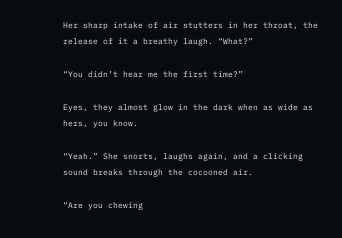Her sharp intake of air stutters in her throat, the release of it a breathy laugh. “What?”

“You didn’t hear me the first time?”

Eyes, they almost glow in the dark when as wide as hers, you know.

“Yeah.” She snorts, laughs again, and a clicking sound breaks through the cocooned air.

“Are you chewing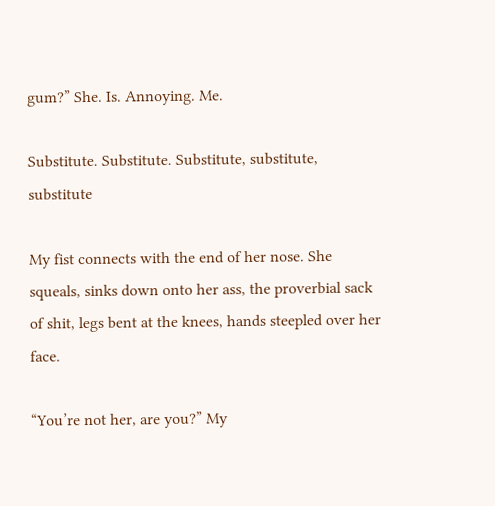gum?” She. Is. Annoying. Me.

Substitute. Substitute. Substitute, substitute, substitute

My fist connects with the end of her nose. She squeals, sinks down onto her ass, the proverbial sack of shit, legs bent at the knees, hands steepled over her face.

“You’re not her, are you?” My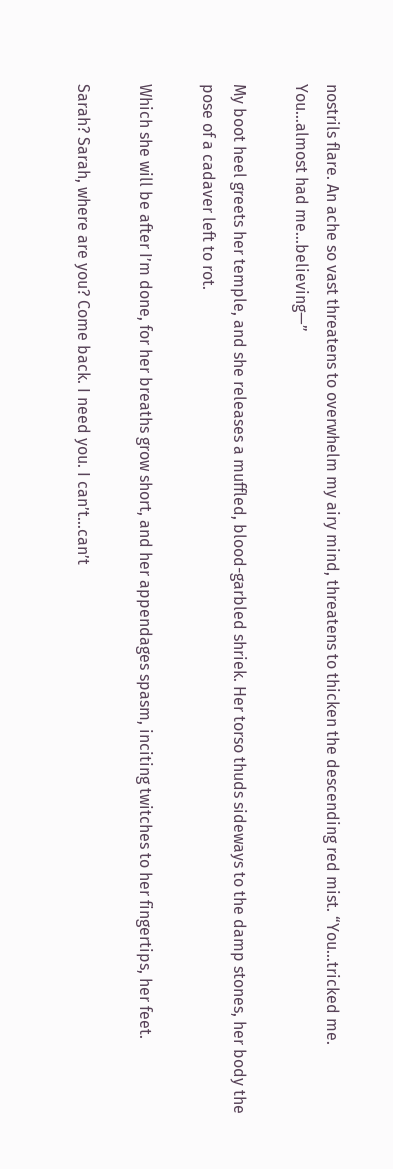nostrils flare. An ache so vast threatens to overwhelm my airy mind, threatens to thicken the descending red mist. “You…tricked me. You…almost had me…believing—”

My boot heel greets her temple, and she releases a muffled, blood-garbled shriek. Her torso thuds sideways to the damp stones, her body the pose of a cadaver left to rot.

Which she will be after I’m done, for her breaths grow short, and her appendages spasm, inciting twitches to her fingertips, her feet.

Sarah? Sarah, where are you? Come back. I need you. I can’t…can’t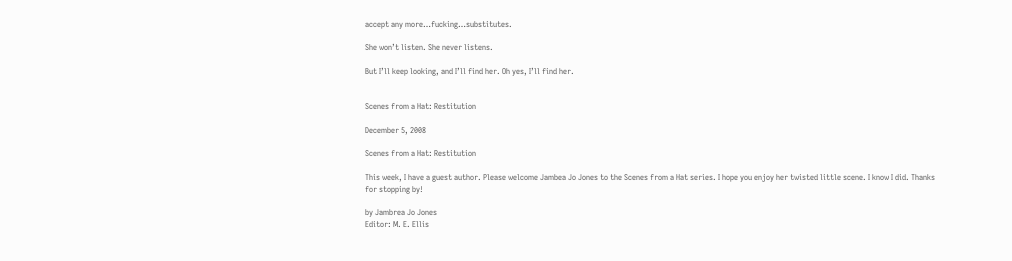accept any more…fucking…substitutes.

She won’t listen. She never listens.

But I’ll keep looking, and I’ll find her. Oh yes, I’ll find her.


Scenes from a Hat: Restitution

December 5, 2008

Scenes from a Hat: Restitution

This week, I have a guest author. Please welcome Jambea Jo Jones to the Scenes from a Hat series. I hope you enjoy her twisted little scene. I know I did. Thanks for stopping by!

by Jambrea Jo Jones
Editor: M. E. Ellis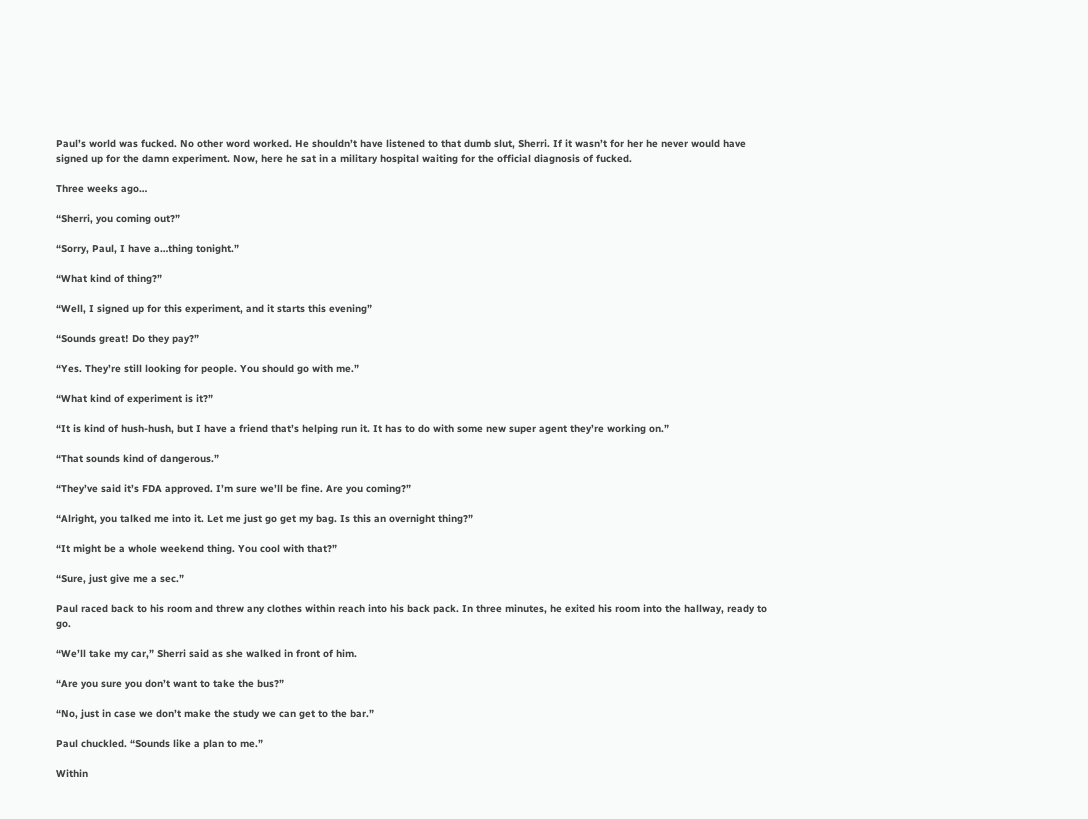Paul’s world was fucked. No other word worked. He shouldn’t have listened to that dumb slut, Sherri. If it wasn’t for her he never would have signed up for the damn experiment. Now, here he sat in a military hospital waiting for the official diagnosis of fucked.

Three weeks ago…

“Sherri, you coming out?”

“Sorry, Paul, I have a…thing tonight.”

“What kind of thing?”

“Well, I signed up for this experiment, and it starts this evening”

“Sounds great! Do they pay?”

“Yes. They’re still looking for people. You should go with me.”

“What kind of experiment is it?”

“It is kind of hush-hush, but I have a friend that’s helping run it. It has to do with some new super agent they’re working on.”

“That sounds kind of dangerous.”

“They’ve said it’s FDA approved. I’m sure we’ll be fine. Are you coming?”

“Alright, you talked me into it. Let me just go get my bag. Is this an overnight thing?”

“It might be a whole weekend thing. You cool with that?”

“Sure, just give me a sec.”

Paul raced back to his room and threw any clothes within reach into his back pack. In three minutes, he exited his room into the hallway, ready to go.

“We’ll take my car,” Sherri said as she walked in front of him.

“Are you sure you don’t want to take the bus?”

“No, just in case we don’t make the study we can get to the bar.”

Paul chuckled. “Sounds like a plan to me.”

Within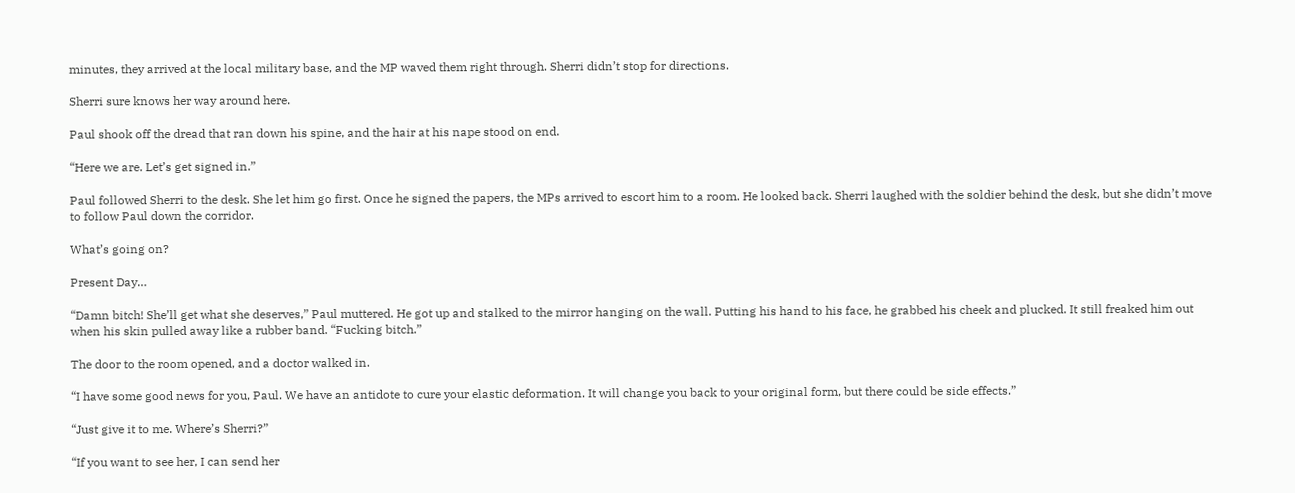minutes, they arrived at the local military base, and the MP waved them right through. Sherri didn’t stop for directions.

Sherri sure knows her way around here.

Paul shook off the dread that ran down his spine, and the hair at his nape stood on end.

“Here we are. Let’s get signed in.”

Paul followed Sherri to the desk. She let him go first. Once he signed the papers, the MPs arrived to escort him to a room. He looked back. Sherri laughed with the soldier behind the desk, but she didn’t move to follow Paul down the corridor.

What’s going on?

Present Day…

“Damn bitch! She’ll get what she deserves,” Paul muttered. He got up and stalked to the mirror hanging on the wall. Putting his hand to his face, he grabbed his cheek and plucked. It still freaked him out when his skin pulled away like a rubber band. “Fucking bitch.”

The door to the room opened, and a doctor walked in.

“I have some good news for you, Paul. We have an antidote to cure your elastic deformation. It will change you back to your original form, but there could be side effects.”

“Just give it to me. Where’s Sherri?”

“If you want to see her, I can send her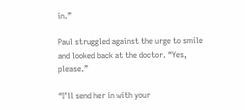in.”

Paul struggled against the urge to smile and looked back at the doctor. “Yes, please.”

“I’ll send her in with your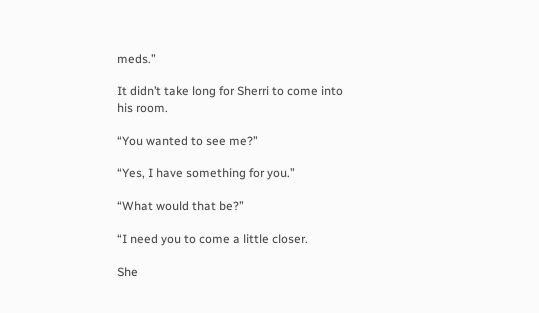meds.”

It didn’t take long for Sherri to come into his room.

“You wanted to see me?”

“Yes, I have something for you.”

“What would that be?”

“I need you to come a little closer.

She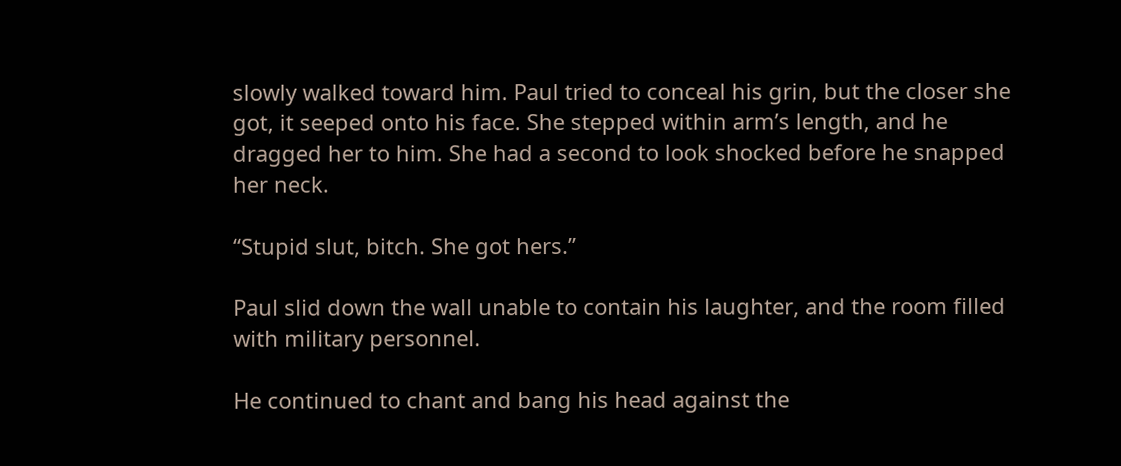slowly walked toward him. Paul tried to conceal his grin, but the closer she got, it seeped onto his face. She stepped within arm’s length, and he dragged her to him. She had a second to look shocked before he snapped her neck.

“Stupid slut, bitch. She got hers.”

Paul slid down the wall unable to contain his laughter, and the room filled with military personnel.

He continued to chant and bang his head against the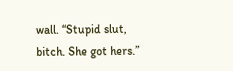wall. “Stupid slut, bitch. She got hers.”